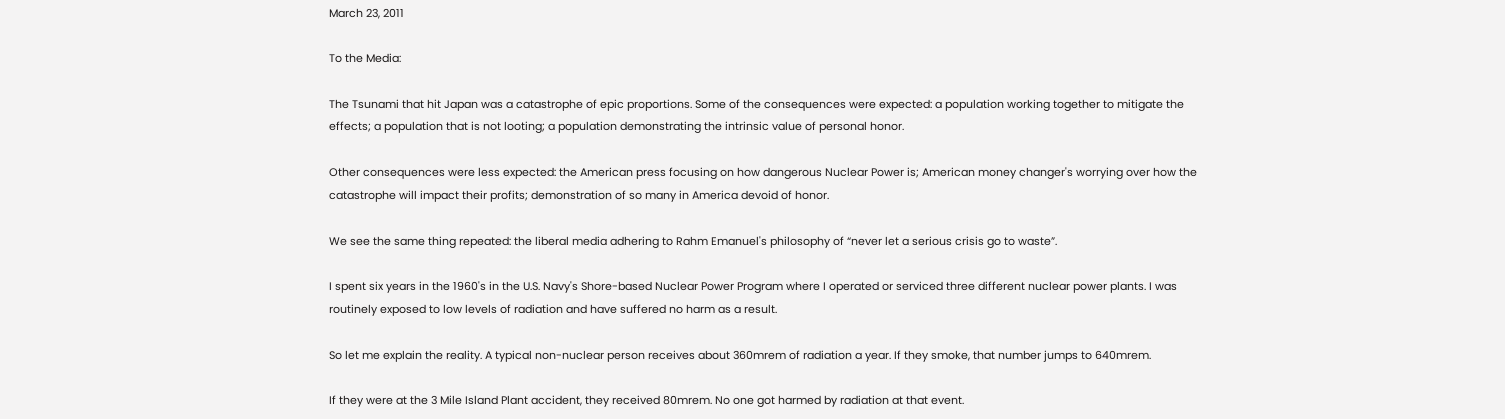March 23, 2011

To the Media:

The Tsunami that hit Japan was a catastrophe of epic proportions. Some of the consequences were expected: a population working together to mitigate the effects; a population that is not looting; a population demonstrating the intrinsic value of personal honor.

Other consequences were less expected: the American press focusing on how dangerous Nuclear Power is; American money changer's worrying over how the catastrophe will impact their profits; demonstration of so many in America devoid of honor.

We see the same thing repeated: the liberal media adhering to Rahm Emanuel's philosophy of “never let a serious crisis go to waste”.

I spent six years in the 1960's in the U.S. Navy's Shore-based Nuclear Power Program where I operated or serviced three different nuclear power plants. I was routinely exposed to low levels of radiation and have suffered no harm as a result.

So let me explain the reality. A typical non-nuclear person receives about 360mrem of radiation a year. If they smoke, that number jumps to 640mrem.

If they were at the 3 Mile Island Plant accident, they received 80mrem. No one got harmed by radiation at that event.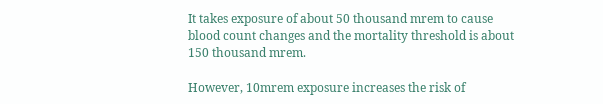It takes exposure of about 50 thousand mrem to cause blood count changes and the mortality threshold is about 150 thousand mrem.

However, 10mrem exposure increases the risk of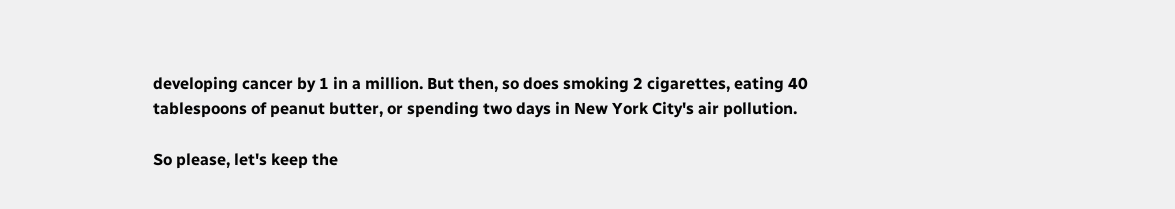developing cancer by 1 in a million. But then, so does smoking 2 cigarettes, eating 40 tablespoons of peanut butter, or spending two days in New York City's air pollution.

So please, let's keep the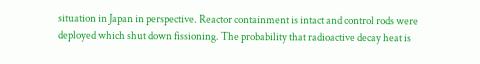situation in Japan in perspective. Reactor containment is intact and control rods were deployed which shut down fissioning. The probability that radioactive decay heat is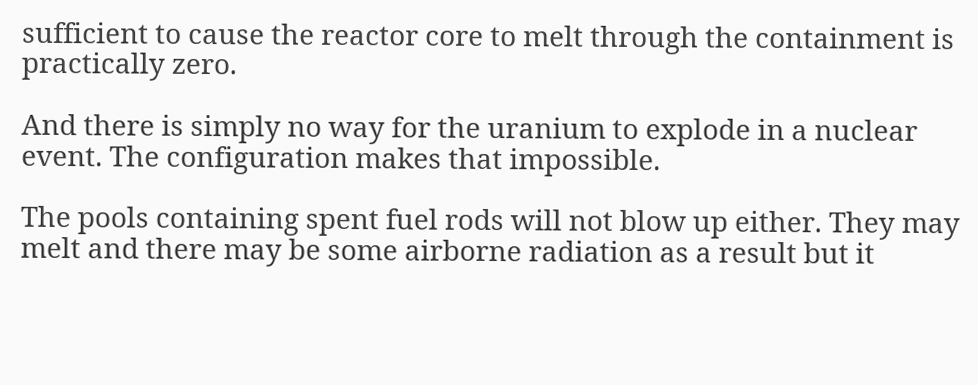sufficient to cause the reactor core to melt through the containment is practically zero.

And there is simply no way for the uranium to explode in a nuclear event. The configuration makes that impossible.

The pools containing spent fuel rods will not blow up either. They may melt and there may be some airborne radiation as a result but it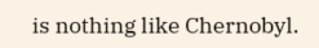is nothing like Chernobyl.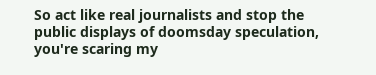So act like real journalists and stop the public displays of doomsday speculation, you're scaring my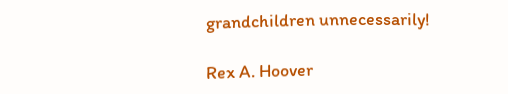grandchildren unnecessarily!

Rex A. Hoover